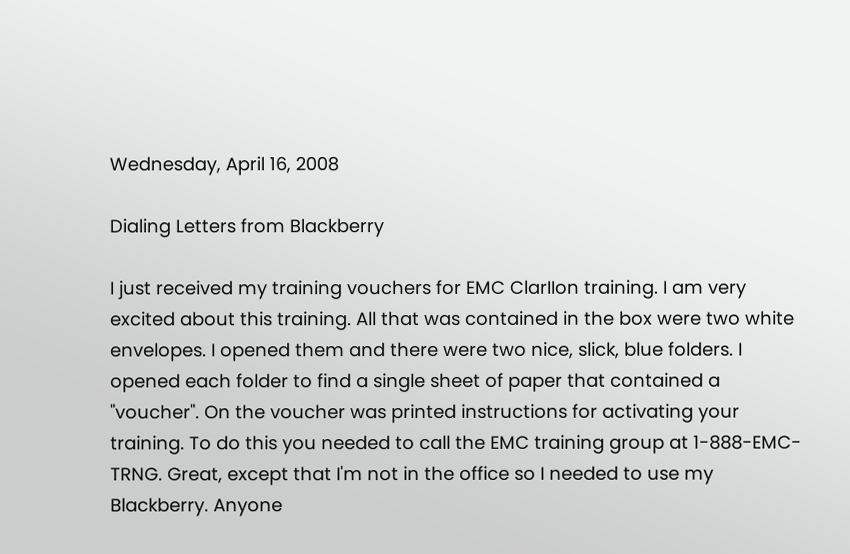Wednesday, April 16, 2008

Dialing Letters from Blackberry

I just received my training vouchers for EMC ClarIIon training. I am very excited about this training. All that was contained in the box were two white envelopes. I opened them and there were two nice, slick, blue folders. I opened each folder to find a single sheet of paper that contained a "voucher". On the voucher was printed instructions for activating your training. To do this you needed to call the EMC training group at 1-888-EMC-TRNG. Great, except that I'm not in the office so I needed to use my Blackberry. Anyone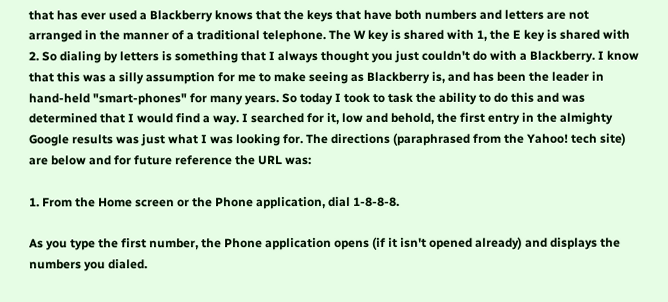that has ever used a Blackberry knows that the keys that have both numbers and letters are not arranged in the manner of a traditional telephone. The W key is shared with 1, the E key is shared with 2. So dialing by letters is something that I always thought you just couldn't do with a Blackberry. I know that this was a silly assumption for me to make seeing as Blackberry is, and has been the leader in hand-held "smart-phones" for many years. So today I took to task the ability to do this and was determined that I would find a way. I searched for it, low and behold, the first entry in the almighty Google results was just what I was looking for. The directions (paraphrased from the Yahoo! tech site) are below and for future reference the URL was:

1. From the Home screen or the Phone application, dial 1-8-8-8.

As you type the first number, the Phone application opens (if it isn't opened already) and displays the numbers you dialed.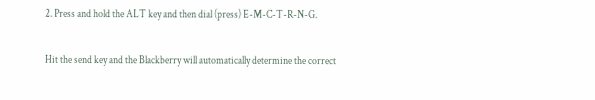2. Press and hold the ALT key and then dial (press) E-M-C-T-R-N-G.

Hit the send key and the Blackberry will automatically determine the correct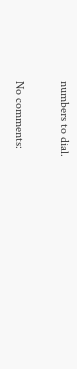numbers to dial.

No comments: